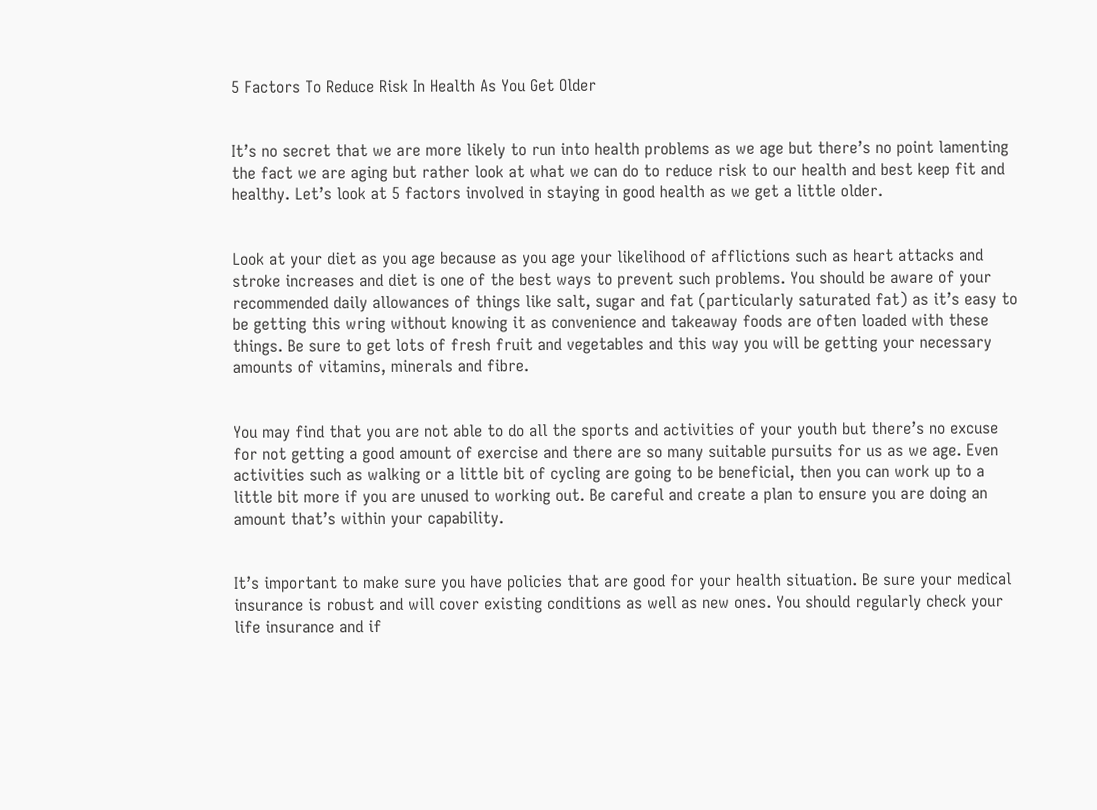5 Factors To Reduce Risk In Health As You Get Older


It’s no secret that we are more likely to run into health problems as we age but there’s no point lamenting the fact we are aging but rather look at what we can do to reduce risk to our health and best keep fit and healthy. Let’s look at 5 factors involved in staying in good health as we get a little older.


Look at your diet as you age because as you age your likelihood of afflictions such as heart attacks and stroke increases and diet is one of the best ways to prevent such problems. You should be aware of your recommended daily allowances of things like salt, sugar and fat (particularly saturated fat) as it’s easy to be getting this wring without knowing it as convenience and takeaway foods are often loaded with these things. Be sure to get lots of fresh fruit and vegetables and this way you will be getting your necessary amounts of vitamins, minerals and fibre.


You may find that you are not able to do all the sports and activities of your youth but there’s no excuse for not getting a good amount of exercise and there are so many suitable pursuits for us as we age. Even activities such as walking or a little bit of cycling are going to be beneficial, then you can work up to a little bit more if you are unused to working out. Be careful and create a plan to ensure you are doing an amount that’s within your capability.


It’s important to make sure you have policies that are good for your health situation. Be sure your medical insurance is robust and will cover existing conditions as well as new ones. You should regularly check your life insurance and if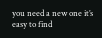you need a new one it’s easy to find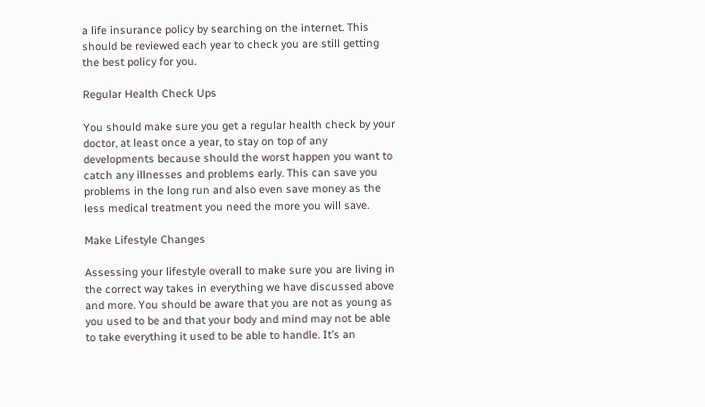a life insurance policy by searching on the internet. This should be reviewed each year to check you are still getting the best policy for you.

Regular Health Check Ups

You should make sure you get a regular health check by your doctor, at least once a year, to stay on top of any developments because should the worst happen you want to catch any illnesses and problems early. This can save you problems in the long run and also even save money as the less medical treatment you need the more you will save.

Make Lifestyle Changes

Assessing your lifestyle overall to make sure you are living in the correct way takes in everything we have discussed above and more. You should be aware that you are not as young as you used to be and that your body and mind may not be able to take everything it used to be able to handle. It’s an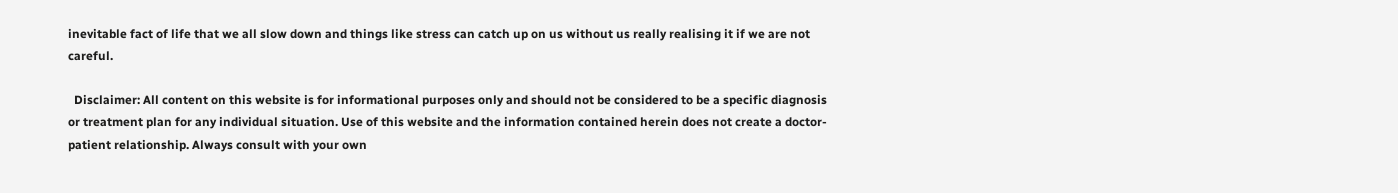inevitable fact of life that we all slow down and things like stress can catch up on us without us really realising it if we are not careful.

  Disclaimer: All content on this website is for informational purposes only and should not be considered to be a specific diagnosis or treatment plan for any individual situation. Use of this website and the information contained herein does not create a doctor-patient relationship. Always consult with your own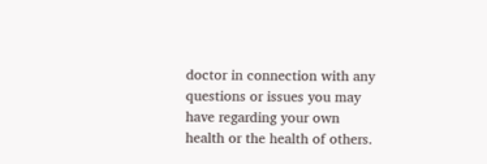doctor in connection with any questions or issues you may have regarding your own health or the health of others.